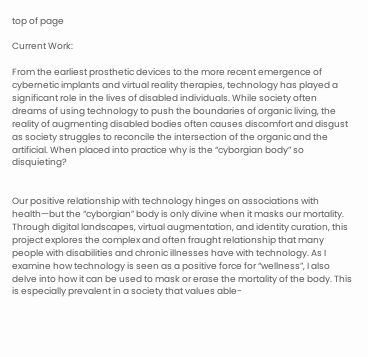top of page

Current Work:

From the earliest prosthetic devices to the more recent emergence of cybernetic implants and virtual reality therapies, technology has played a significant role in the lives of disabled individuals. While society often dreams of using technology to push the boundaries of organic living, the reality of augmenting disabled bodies often causes discomfort and disgust as society struggles to reconcile the intersection of the organic and the artificial. When placed into practice why is the “cyborgian body” so disquieting?


Our positive relationship with technology hinges on associations with health—but the “cyborgian” body is only divine when it masks our mortality. Through digital landscapes, virtual augmentation, and identity curation, this project explores the complex and often fraught relationship that many people with disabilities and chronic illnesses have with technology. As I examine how technology is seen as a positive force for “wellness”, I also delve into how it can be used to mask or erase the mortality of the body. This is especially prevalent in a society that values able-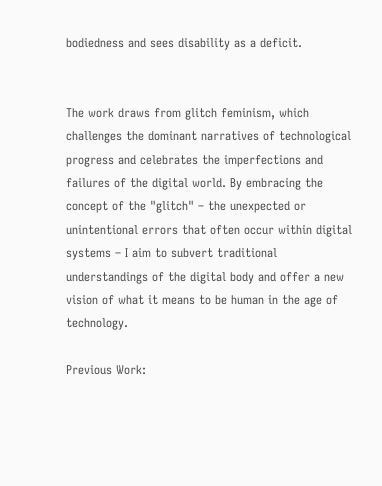bodiedness and sees disability as a deficit.


The work draws from glitch feminism, which challenges the dominant narratives of technological progress and celebrates the imperfections and failures of the digital world. By embracing the concept of the "glitch" – the unexpected or unintentional errors that often occur within digital systems – I aim to subvert traditional understandings of the digital body and offer a new vision of what it means to be human in the age of technology.

Previous Work: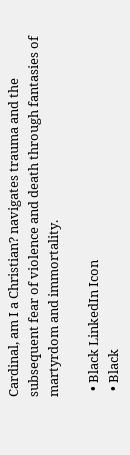Cardinal, am I a Christian? navigates trauma and the subsequent fear of violence and death through fantasies of martyrdom and immortality.

  • Black LinkedIn Icon
  • Black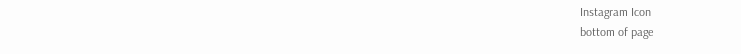Instagram Icon
bottom of page